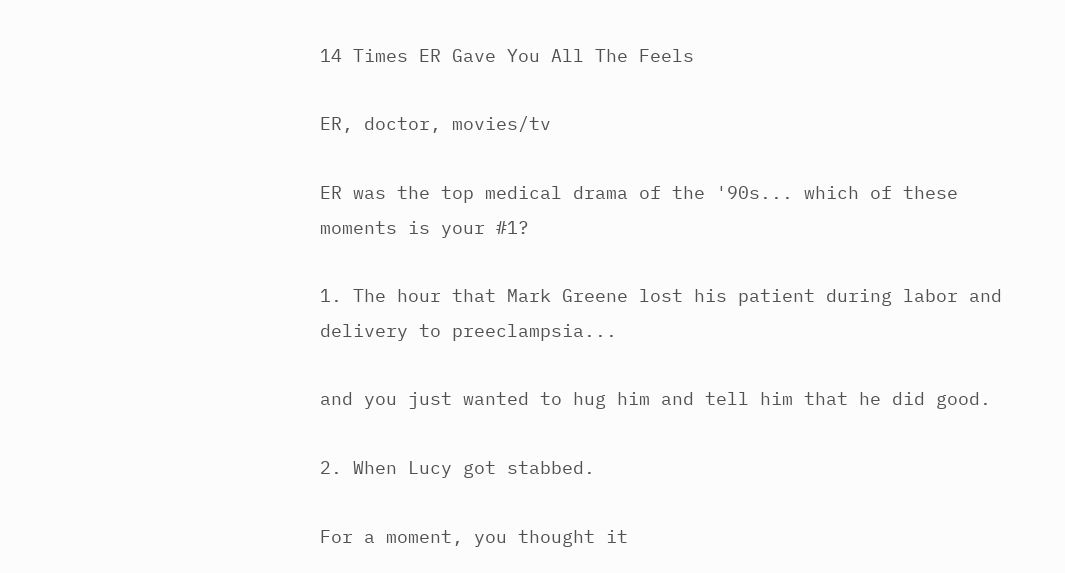14 Times ER Gave You All The Feels

ER, doctor, movies/tv

ER was the top medical drama of the '90s... which of these moments is your #1?

1. The hour that Mark Greene lost his patient during labor and delivery to preeclampsia...

and you just wanted to hug him and tell him that he did good.

2. When Lucy got stabbed.

For a moment, you thought it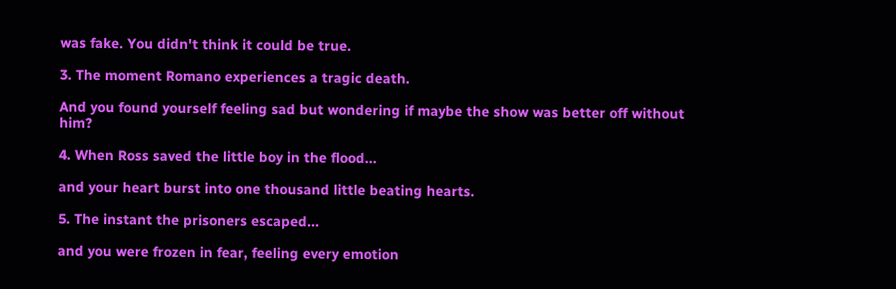was fake. You didn't think it could be true.

3. The moment Romano experiences a tragic death.

And you found yourself feeling sad but wondering if maybe the show was better off without him?

4. When Ross saved the little boy in the flood...

and your heart burst into one thousand little beating hearts.

5. The instant the prisoners escaped...

and you were frozen in fear, feeling every emotion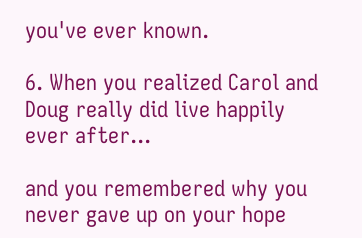you've ever known.

6. When you realized Carol and Doug really did live happily ever after...

and you remembered why you never gave up on your hope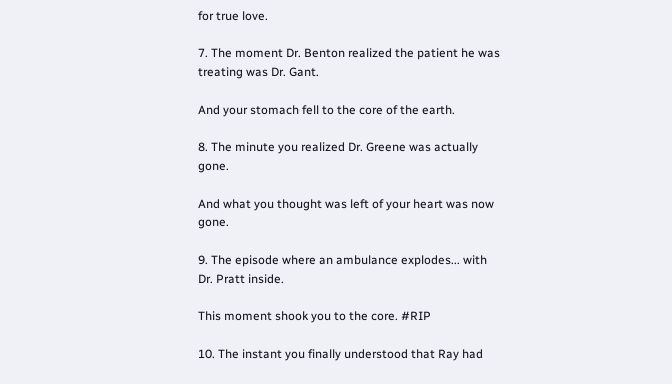for true love.

7. The moment Dr. Benton realized the patient he was treating was Dr. Gant.

And your stomach fell to the core of the earth.

8. The minute you realized Dr. Greene was actually gone.

And what you thought was left of your heart was now gone.

9. The episode where an ambulance explodes... with Dr. Pratt inside.

This moment shook you to the core. #RIP

10. The instant you finally understood that Ray had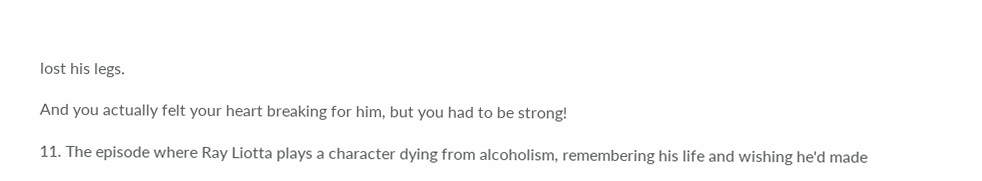lost his legs.

And you actually felt your heart breaking for him, but you had to be strong!

11. The episode where Ray Liotta plays a character dying from alcoholism, remembering his life and wishing he'd made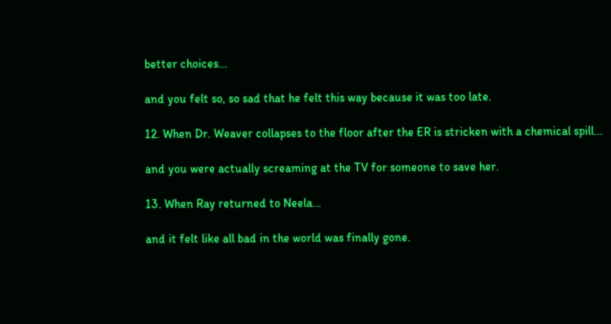better choices...

and you felt so, so sad that he felt this way because it was too late.

12. When Dr. Weaver collapses to the floor after the ER is stricken with a chemical spill...

and you were actually screaming at the TV for someone to save her.

13. When Ray returned to Neela...

and it felt like all bad in the world was finally gone.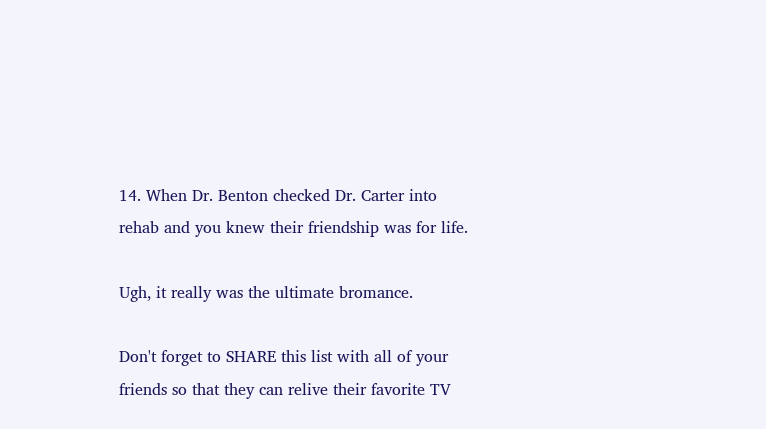14. When Dr. Benton checked Dr. Carter into rehab and you knew their friendship was for life.

Ugh, it really was the ultimate bromance.

Don't forget to SHARE this list with all of your friends so that they can relive their favorite TV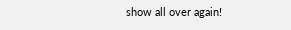show all over again!